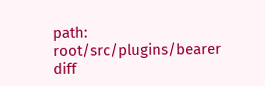path: root/src/plugins/bearer
diff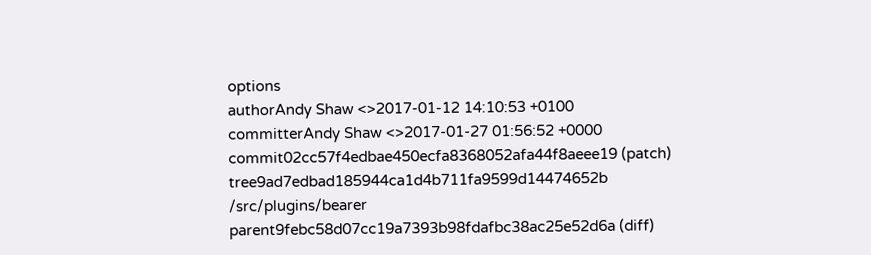options
authorAndy Shaw <>2017-01-12 14:10:53 +0100
committerAndy Shaw <>2017-01-27 01:56:52 +0000
commit02cc57f4edbae450ecfa8368052afa44f8aeee19 (patch)
tree9ad7edbad185944ca1d4b711fa9599d14474652b /src/plugins/bearer
parent9febc58d07cc19a7393b98fdafbc38ac25e52d6a (diff)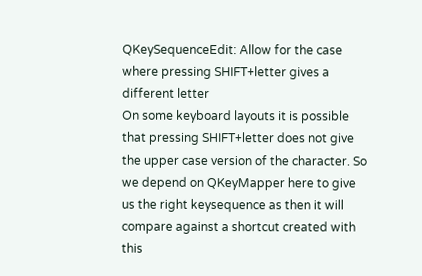QKeySequenceEdit: Allow for the case where pressing SHIFT+letter gives a different letter
On some keyboard layouts it is possible that pressing SHIFT+letter does not give the upper case version of the character. So we depend on QKeyMapper here to give us the right keysequence as then it will compare against a shortcut created with this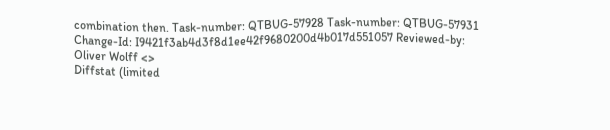combination then. Task-number: QTBUG-57928 Task-number: QTBUG-57931 Change-Id: I9421f3ab4d3f8d1ee42f9680200d4b017d551057 Reviewed-by: Oliver Wolff <>
Diffstat (limited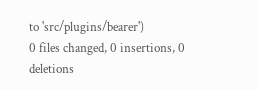to 'src/plugins/bearer')
0 files changed, 0 insertions, 0 deletions